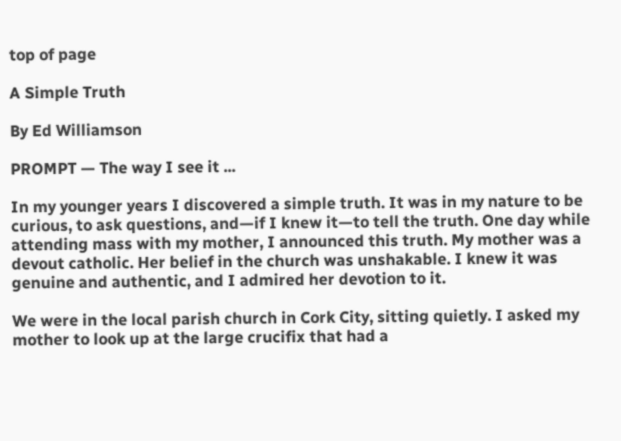top of page

A Simple Truth

By Ed Williamson

PROMPT — The way I see it ...

In my younger years I discovered a simple truth. It was in my nature to be curious, to ask questions, and—if I knew it—to tell the truth. One day while attending mass with my mother, I announced this truth. My mother was a devout catholic. Her belief in the church was unshakable. I knew it was genuine and authentic, and I admired her devotion to it.

We were in the local parish church in Cork City, sitting quietly. I asked my mother to look up at the large crucifix that had a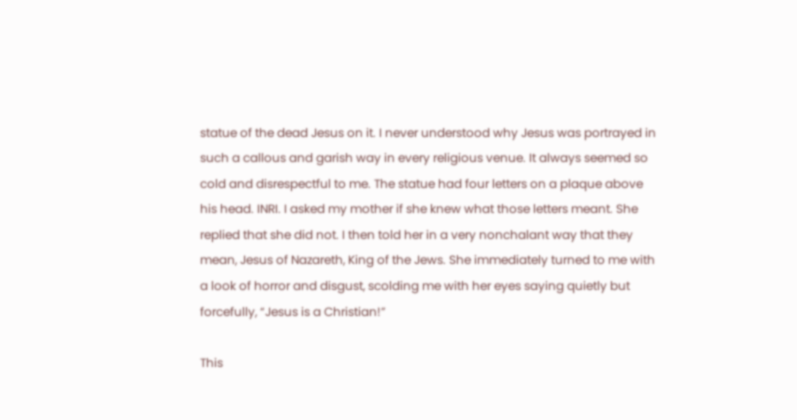statue of the dead Jesus on it. I never understood why Jesus was portrayed in such a callous and garish way in every religious venue. It always seemed so cold and disrespectful to me. The statue had four letters on a plaque above his head. INRI. I asked my mother if she knew what those letters meant. She replied that she did not. I then told her in a very nonchalant way that they mean, Jesus of Nazareth, King of the Jews. She immediately turned to me with a look of horror and disgust, scolding me with her eyes saying quietly but forcefully, “Jesus is a Christian!”

This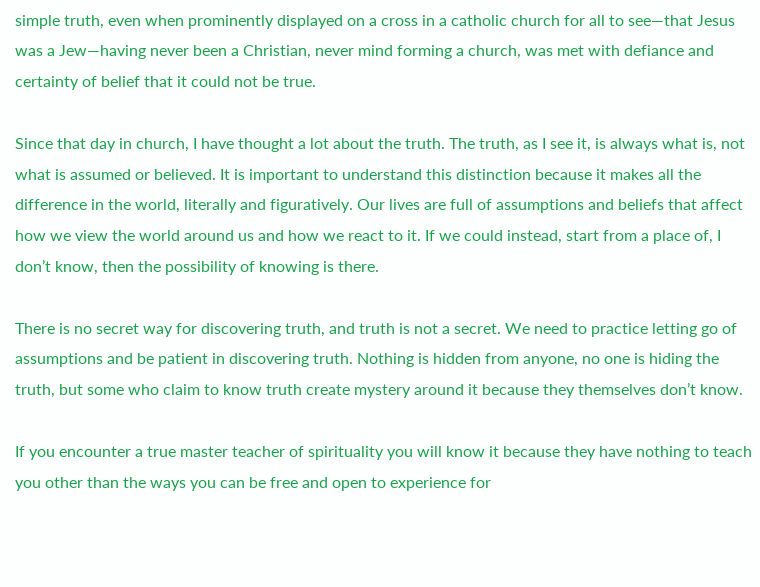simple truth, even when prominently displayed on a cross in a catholic church for all to see—that Jesus was a Jew—having never been a Christian, never mind forming a church, was met with defiance and certainty of belief that it could not be true.

Since that day in church, I have thought a lot about the truth. The truth, as I see it, is always what is, not what is assumed or believed. It is important to understand this distinction because it makes all the difference in the world, literally and figuratively. Our lives are full of assumptions and beliefs that affect how we view the world around us and how we react to it. If we could instead, start from a place of, I don’t know, then the possibility of knowing is there.

There is no secret way for discovering truth, and truth is not a secret. We need to practice letting go of assumptions and be patient in discovering truth. Nothing is hidden from anyone, no one is hiding the truth, but some who claim to know truth create mystery around it because they themselves don’t know.

If you encounter a true master teacher of spirituality you will know it because they have nothing to teach you other than the ways you can be free and open to experience for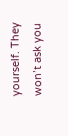yourself. They won’t ask you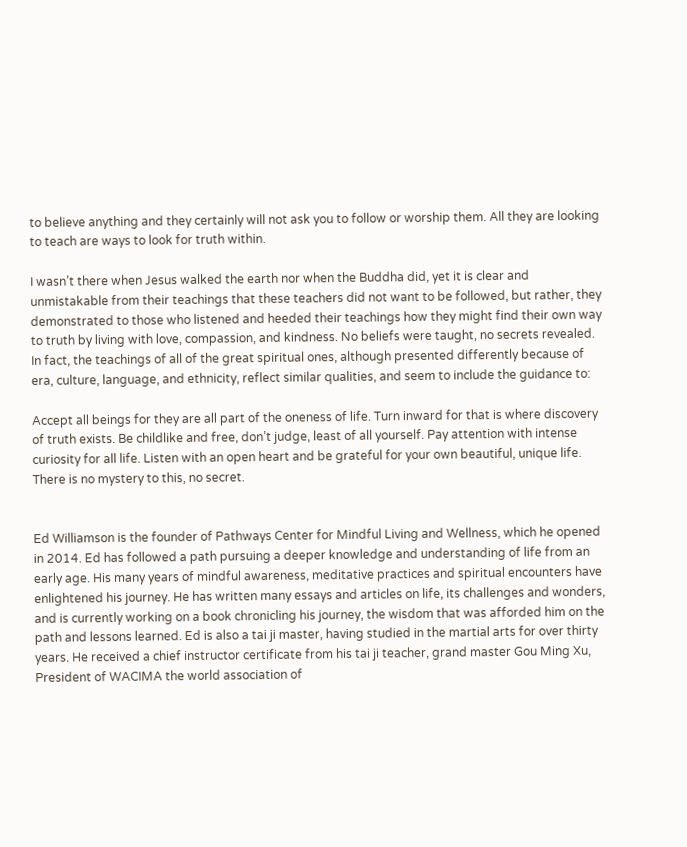to believe anything and they certainly will not ask you to follow or worship them. All they are looking to teach are ways to look for truth within.

I wasn’t there when Jesus walked the earth nor when the Buddha did, yet it is clear and unmistakable from their teachings that these teachers did not want to be followed, but rather, they demonstrated to those who listened and heeded their teachings how they might find their own way to truth by living with love, compassion, and kindness. No beliefs were taught, no secrets revealed. In fact, the teachings of all of the great spiritual ones, although presented differently because of era, culture, language, and ethnicity, reflect similar qualities, and seem to include the guidance to:

Accept all beings for they are all part of the oneness of life. Turn inward for that is where discovery of truth exists. Be childlike and free, don’t judge, least of all yourself. Pay attention with intense curiosity for all life. Listen with an open heart and be grateful for your own beautiful, unique life. There is no mystery to this, no secret.


Ed Williamson is the founder of Pathways Center for Mindful Living and Wellness, which he opened in 2014. Ed has followed a path pursuing a deeper knowledge and understanding of life from an early age. His many years of mindful awareness, meditative practices and spiritual encounters have enlightened his journey. He has written many essays and articles on life, its challenges and wonders, and is currently working on a book chronicling his journey, the wisdom that was afforded him on the path and lessons learned. Ed is also a tai ji master, having studied in the martial arts for over thirty years. He received a chief instructor certificate from his tai ji teacher, grand master Gou Ming Xu, President of WACIMA the world association of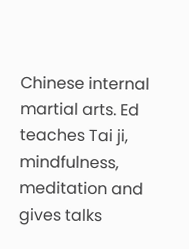Chinese internal martial arts. Ed teaches Tai ji, mindfulness, meditation and gives talks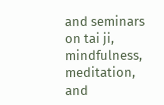and seminars on tai ji, mindfulness, meditation, and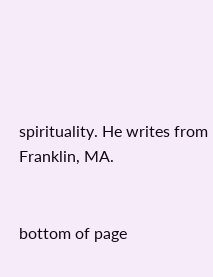spirituality. He writes from Franklin, MA.


bottom of page